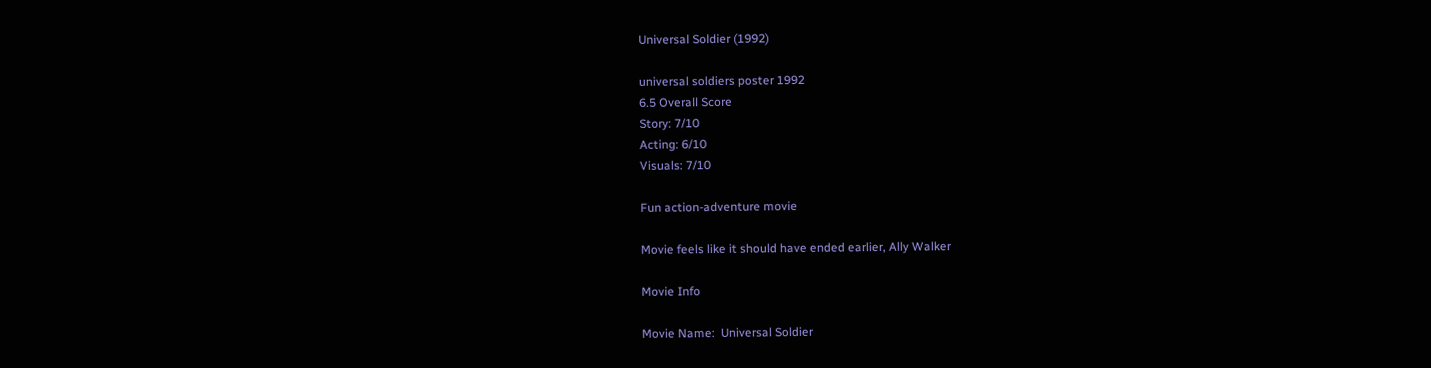Universal Soldier (1992)

universal soldiers poster 1992
6.5 Overall Score
Story: 7/10
Acting: 6/10
Visuals: 7/10

Fun action-adventure movie

Movie feels like it should have ended earlier, Ally Walker

Movie Info

Movie Name:  Universal Soldier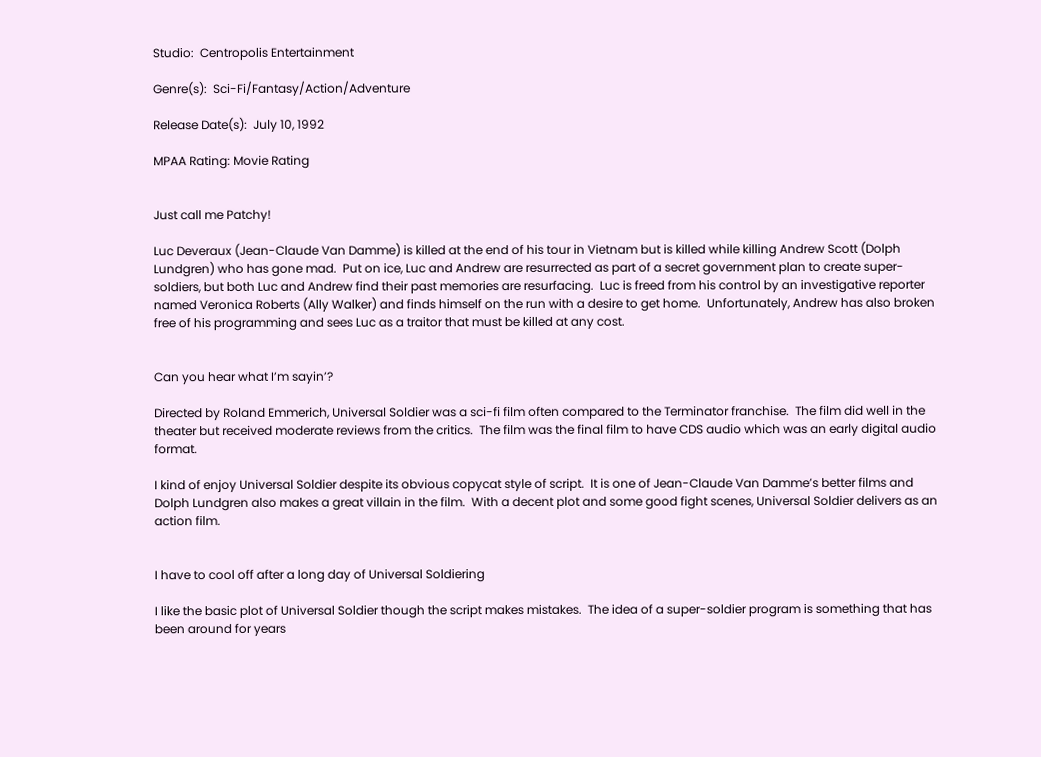Studio:  Centropolis Entertainment

Genre(s):  Sci-Fi/Fantasy/Action/Adventure

Release Date(s):  July 10, 1992

MPAA Rating: Movie Rating


Just call me Patchy!

Luc Deveraux (Jean-Claude Van Damme) is killed at the end of his tour in Vietnam but is killed while killing Andrew Scott (Dolph Lundgren) who has gone mad.  Put on ice, Luc and Andrew are resurrected as part of a secret government plan to create super-soldiers, but both Luc and Andrew find their past memories are resurfacing.  Luc is freed from his control by an investigative reporter named Veronica Roberts (Ally Walker) and finds himself on the run with a desire to get home.  Unfortunately, Andrew has also broken free of his programming and sees Luc as a traitor that must be killed at any cost.


Can you hear what I’m sayin’?

Directed by Roland Emmerich, Universal Soldier was a sci-fi film often compared to the Terminator franchise.  The film did well in the theater but received moderate reviews from the critics.  The film was the final film to have CDS audio which was an early digital audio format.

I kind of enjoy Universal Soldier despite its obvious copycat style of script.  It is one of Jean-Claude Van Damme’s better films and Dolph Lundgren also makes a great villain in the film.  With a decent plot and some good fight scenes, Universal Soldier delivers as an action film.


I have to cool off after a long day of Universal Soldiering

I like the basic plot of Universal Soldier though the script makes mistakes.  The idea of a super-soldier program is something that has been around for years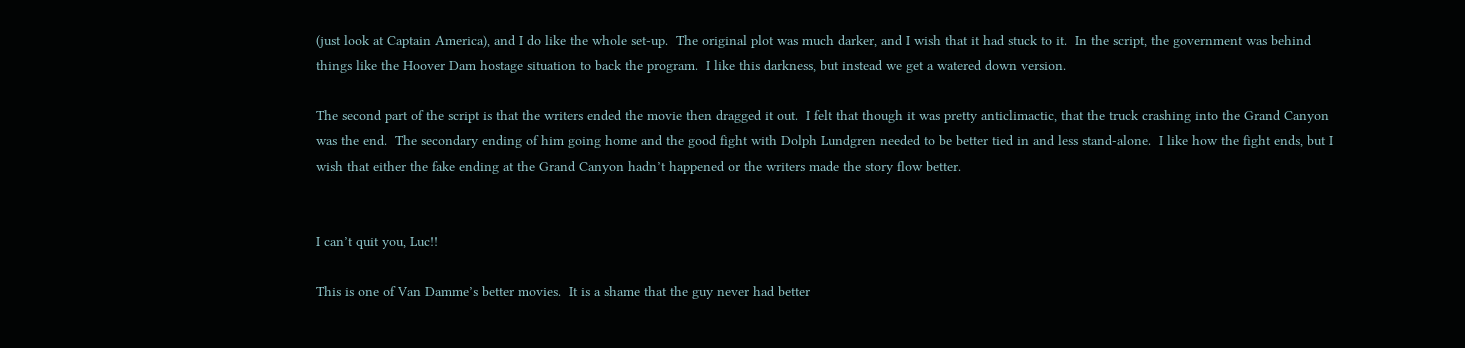(just look at Captain America), and I do like the whole set-up.  The original plot was much darker, and I wish that it had stuck to it.  In the script, the government was behind things like the Hoover Dam hostage situation to back the program.  I like this darkness, but instead we get a watered down version.

The second part of the script is that the writers ended the movie then dragged it out.  I felt that though it was pretty anticlimactic, that the truck crashing into the Grand Canyon was the end.  The secondary ending of him going home and the good fight with Dolph Lundgren needed to be better tied in and less stand-alone.  I like how the fight ends, but I wish that either the fake ending at the Grand Canyon hadn’t happened or the writers made the story flow better.


I can’t quit you, Luc!!

This is one of Van Damme’s better movies.  It is a shame that the guy never had better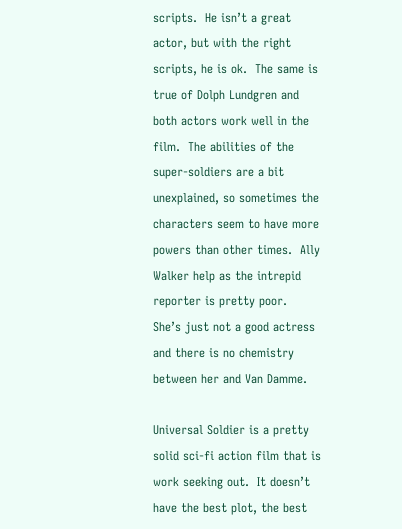scripts.  He isn’t a great actor, but with the right scripts, he is ok.  The same is true of Dolph Lundgren and both actors work well in the film.  The abilities of the super-soldiers are a bit unexplained, so sometimes the characters seem to have more powers than other times.  Ally Walker help as the intrepid reporter is pretty poor.  She’s just not a good actress and there is no chemistry between her and Van Damme.

Universal Soldier is a pretty solid sci-fi action film that is work seeking out.  It doesn’t have the best plot, the best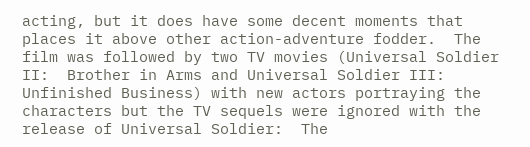acting, but it does have some decent moments that places it above other action-adventure fodder.  The film was followed by two TV movies (Universal Soldier II:  Brother in Arms and Universal Soldier III:  Unfinished Business) with new actors portraying the characters but the TV sequels were ignored with the release of Universal Soldier:  The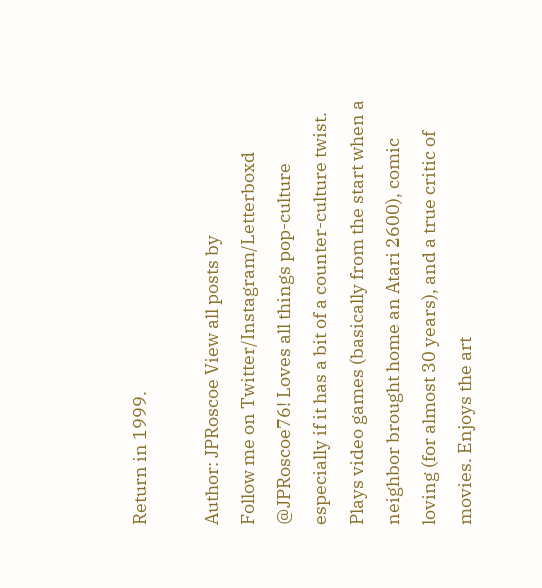Return in 1999.

Author: JPRoscoe View all posts by
Follow me on Twitter/Instagram/Letterboxd @JPRoscoe76! Loves all things pop-culture especially if it has a bit of a counter-culture twist. Plays video games (basically from the start when a neighbor brought home an Atari 2600), comic loving (for almost 30 years), and a true critic of movies. Enjoys the art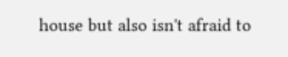house but also isn't afraid to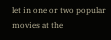let in one or two popular movies at the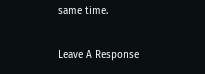same time.

Leave A Response